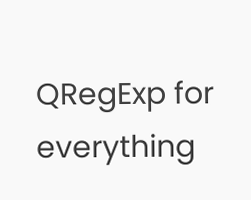QRegExp for everything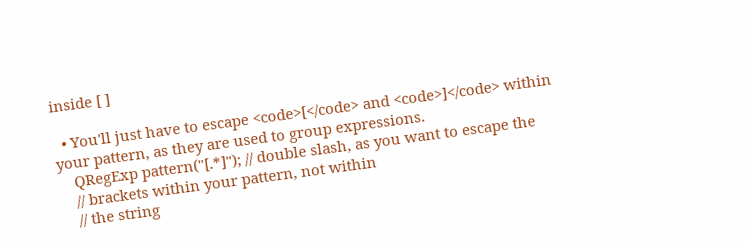inside [ ]

  • You'll just have to escape <code>[</code> and <code>]</code> within your pattern, as they are used to group expressions.
    QRegExp pattern("[.*]"); // double slash, as you want to escape the
    // brackets within your pattern, not within
    // the string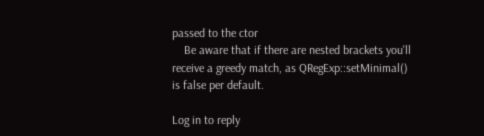passed to the ctor
    Be aware that if there are nested brackets you'll receive a greedy match, as QRegExp::setMinimal() is false per default.

Log in to reply